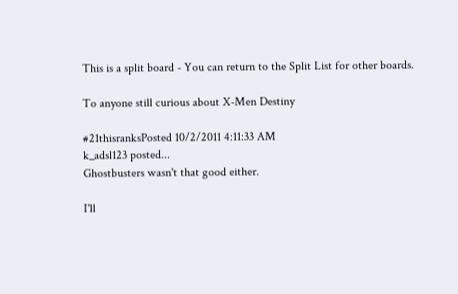This is a split board - You can return to the Split List for other boards.

To anyone still curious about X-Men Destiny

#21thisranksPosted 10/2/2011 4:11:33 AM
k_adsl123 posted...
Ghostbusters wasn't that good either.

I'll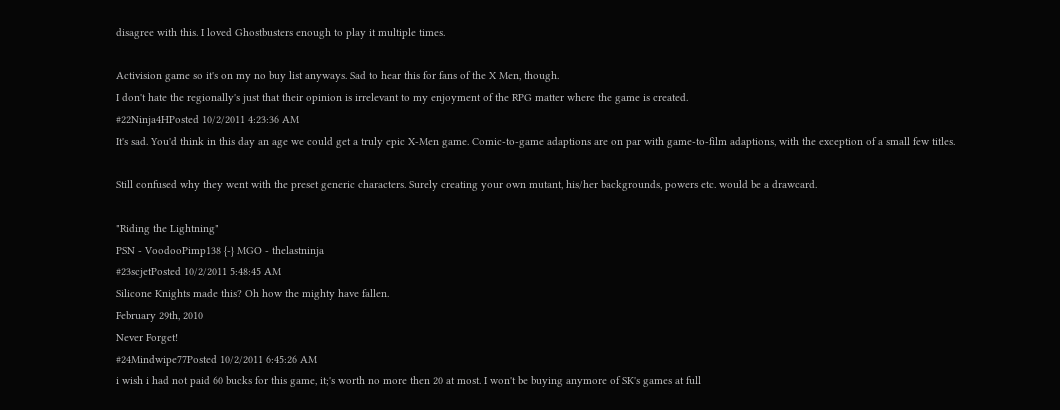disagree with this. I loved Ghostbusters enough to play it multiple times.

Activision game so it's on my no buy list anyways. Sad to hear this for fans of the X Men, though.
I don't hate the regionally's just that their opinion is irrelevant to my enjoyment of the RPG matter where the game is created.
#22Ninja4HPosted 10/2/2011 4:23:36 AM
It's sad. You'd think in this day an age we could get a truly epic X-Men game. Comic-to-game adaptions are on par with game-to-film adaptions, with the exception of a small few titles.

Still confused why they went with the preset generic characters. Surely creating your own mutant, his/her backgrounds, powers etc. would be a drawcard.

"Riding the Lightning"
PSN - VoodooPimp138 {-} MGO - thelastninja
#23scjetPosted 10/2/2011 5:48:45 AM
Silicone Knights made this? Oh how the mighty have fallen.
February 29th, 2010
Never Forget!
#24Mindwipe77Posted 10/2/2011 6:45:26 AM
i wish i had not paid 60 bucks for this game, it;'s worth no more then 20 at most. I won't be buying anymore of SK's games at full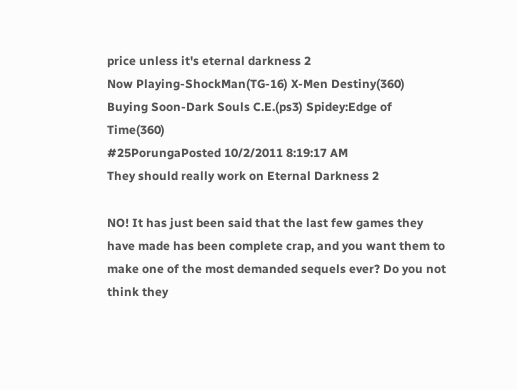price unless it's eternal darkness 2
Now Playing-ShockMan(TG-16) X-Men Destiny(360)
Buying Soon-Dark Souls C.E.(ps3) Spidey:Edge of Time(360)
#25PorungaPosted 10/2/2011 8:19:17 AM
They should really work on Eternal Darkness 2

NO! It has just been said that the last few games they have made has been complete crap, and you want them to make one of the most demanded sequels ever? Do you not think they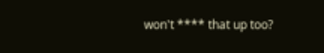won't **** that up too?